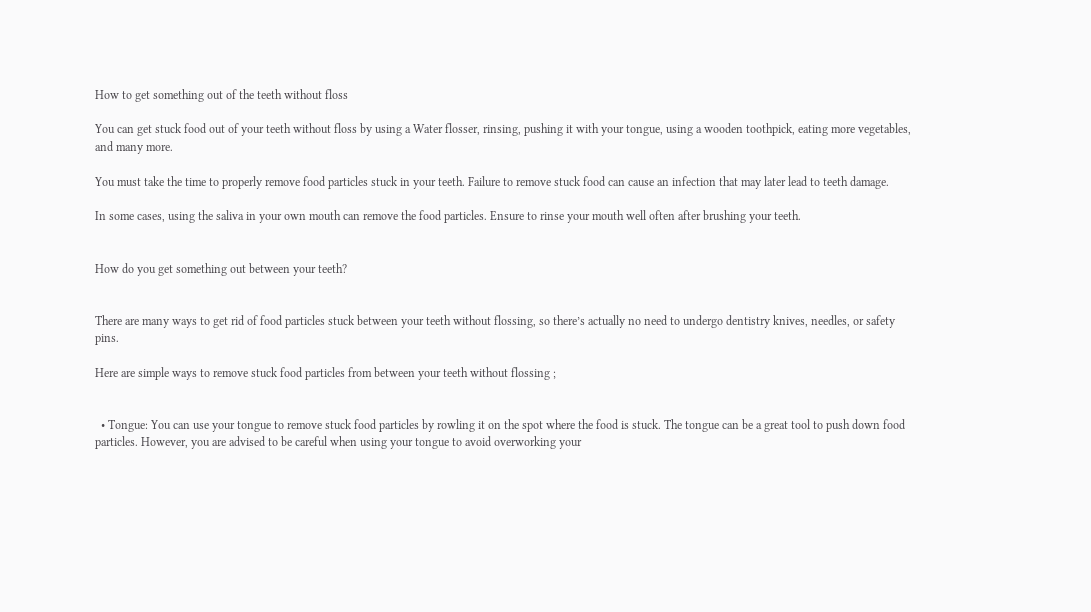How to get something out of the teeth without floss

You can get stuck food out of your teeth without floss by using a Water flosser, rinsing, pushing it with your tongue, using a wooden toothpick, eating more vegetables, and many more.

You must take the time to properly remove food particles stuck in your teeth. Failure to remove stuck food can cause an infection that may later lead to teeth damage.

In some cases, using the saliva in your own mouth can remove the food particles. Ensure to rinse your mouth well often after brushing your teeth.


How do you get something out between your teeth?


There are many ways to get rid of food particles stuck between your teeth without flossing, so there’s actually no need to undergo dentistry knives, needles, or safety pins.

Here are simple ways to remove stuck food particles from between your teeth without flossing ;


  • Tongue: You can use your tongue to remove stuck food particles by rowling it on the spot where the food is stuck. The tongue can be a great tool to push down food particles. However, you are advised to be careful when using your tongue to avoid overworking your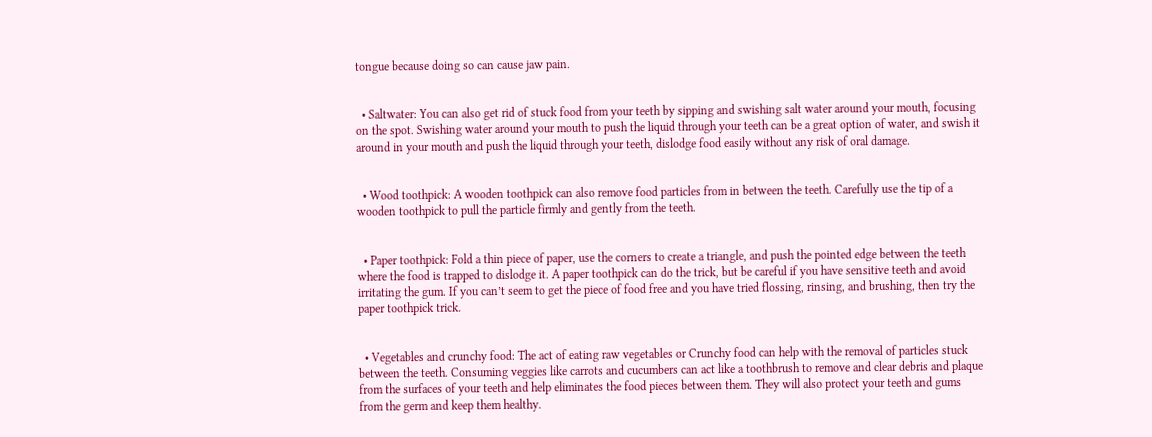tongue because doing so can cause jaw pain.


  • Saltwater: You can also get rid of stuck food from your teeth by sipping and swishing salt water around your mouth, focusing on the spot. Swishing water around your mouth to push the liquid through your teeth can be a great option of water, and swish it around in your mouth and push the liquid through your teeth, dislodge food easily without any risk of oral damage.


  • Wood toothpick: A wooden toothpick can also remove food particles from in between the teeth. Carefully use the tip of a wooden toothpick to pull the particle firmly and gently from the teeth.


  • Paper toothpick: Fold a thin piece of paper, use the corners to create a triangle, and push the pointed edge between the teeth where the food is trapped to dislodge it. A paper toothpick can do the trick, but be careful if you have sensitive teeth and avoid irritating the gum. If you can’t seem to get the piece of food free and you have tried flossing, rinsing, and brushing, then try the paper toothpick trick.


  • Vegetables and crunchy food: The act of eating raw vegetables or Crunchy food can help with the removal of particles stuck between the teeth. Consuming veggies like carrots and cucumbers can act like a toothbrush to remove and clear debris and plaque from the surfaces of your teeth and help eliminates the food pieces between them. They will also protect your teeth and gums from the germ and keep them healthy.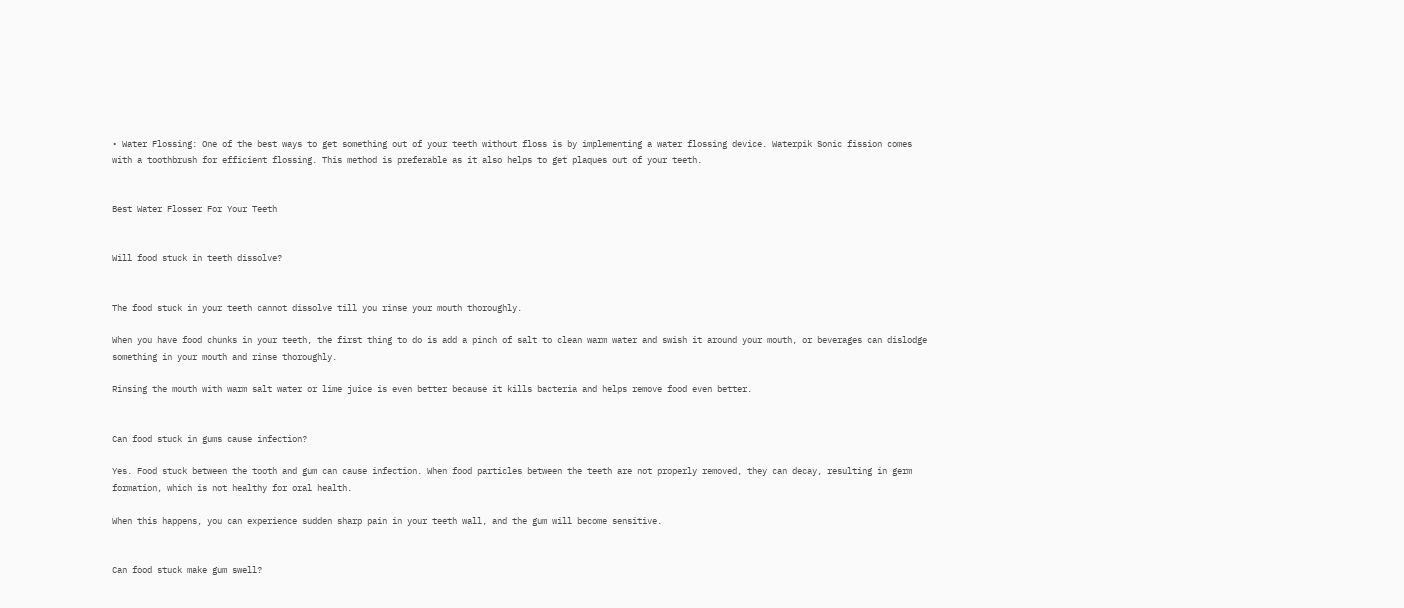• Water Flossing: One of the best ways to get something out of your teeth without floss is by implementing a water flossing device. Waterpik Sonic fission comes with a toothbrush for efficient flossing. This method is preferable as it also helps to get plaques out of your teeth.


Best Water Flosser For Your Teeth


Will food stuck in teeth dissolve?


The food stuck in your teeth cannot dissolve till you rinse your mouth thoroughly.

When you have food chunks in your teeth, the first thing to do is add a pinch of salt to clean warm water and swish it around your mouth, or beverages can dislodge something in your mouth and rinse thoroughly.

Rinsing the mouth with warm salt water or lime juice is even better because it kills bacteria and helps remove food even better.


Can food stuck in gums cause infection?

Yes. Food stuck between the tooth and gum can cause infection. When food particles between the teeth are not properly removed, they can decay, resulting in germ formation, which is not healthy for oral health.

When this happens, you can experience sudden sharp pain in your teeth wall, and the gum will become sensitive.


Can food stuck make gum swell?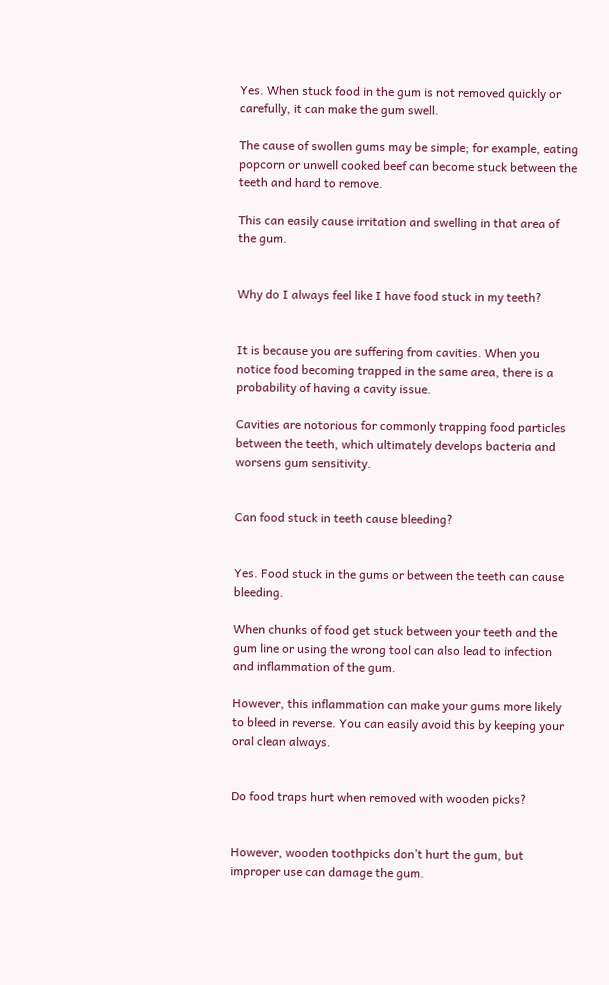Yes. When stuck food in the gum is not removed quickly or carefully, it can make the gum swell.

The cause of swollen gums may be simple; for example, eating popcorn or unwell cooked beef can become stuck between the teeth and hard to remove.

This can easily cause irritation and swelling in that area of the gum.


Why do I always feel like I have food stuck in my teeth?


It is because you are suffering from cavities. When you notice food becoming trapped in the same area, there is a probability of having a cavity issue.

Cavities are notorious for commonly trapping food particles between the teeth, which ultimately develops bacteria and worsens gum sensitivity.


Can food stuck in teeth cause bleeding?


Yes. Food stuck in the gums or between the teeth can cause bleeding.

When chunks of food get stuck between your teeth and the gum line or using the wrong tool can also lead to infection and inflammation of the gum.

However, this inflammation can make your gums more likely to bleed in reverse. You can easily avoid this by keeping your oral clean always.


Do food traps hurt when removed with wooden picks?


However, wooden toothpicks don’t hurt the gum, but improper use can damage the gum.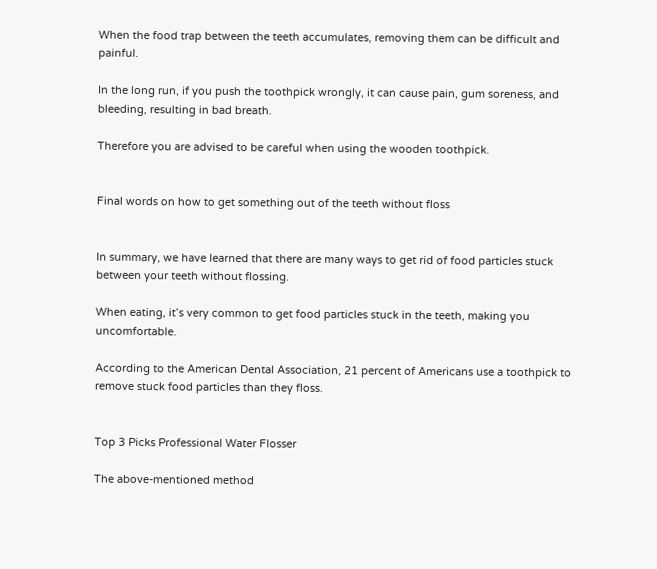When the food trap between the teeth accumulates, removing them can be difficult and painful.

In the long run, if you push the toothpick wrongly, it can cause pain, gum soreness, and bleeding, resulting in bad breath.

Therefore you are advised to be careful when using the wooden toothpick.


Final words on how to get something out of the teeth without floss


In summary, we have learned that there are many ways to get rid of food particles stuck between your teeth without flossing.

When eating, it’s very common to get food particles stuck in the teeth, making you uncomfortable.

According to the American Dental Association, 21 percent of Americans use a toothpick to remove stuck food particles than they floss.


Top 3 Picks Professional Water Flosser

The above-mentioned method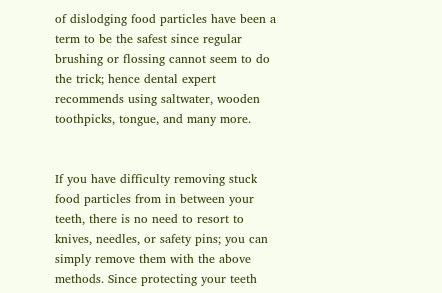of dislodging food particles have been a term to be the safest since regular brushing or flossing cannot seem to do the trick; hence dental expert recommends using saltwater, wooden toothpicks, tongue, and many more.


If you have difficulty removing stuck food particles from in between your teeth, there is no need to resort to knives, needles, or safety pins; you can simply remove them with the above methods. Since protecting your teeth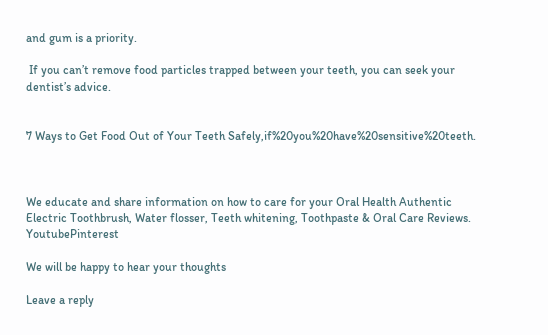and gum is a priority.

 If you can’t remove food particles trapped between your teeth, you can seek your dentist’s advice.


7 Ways to Get Food Out of Your Teeth Safely,if%20you%20have%20sensitive%20teeth.



We educate and share information on how to care for your Oral Health Authentic Electric Toothbrush, Water flosser, Teeth whitening, Toothpaste & Oral Care Reviews. YoutubePinterest

We will be happy to hear your thoughts

Leave a reply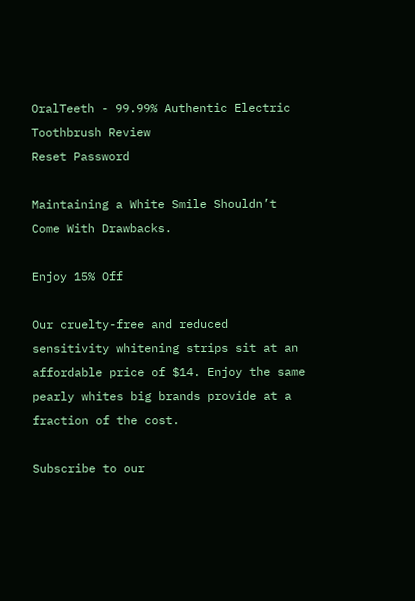OralTeeth - 99.99% Authentic Electric Toothbrush Review
Reset Password

Maintaining a White Smile Shouldn’t Come With Drawbacks.

Enjoy 15% Off

Our cruelty-free and reduced sensitivity whitening strips sit at an affordable price of $14. Enjoy the same pearly whites big brands provide at a fraction of the cost.

Subscribe to our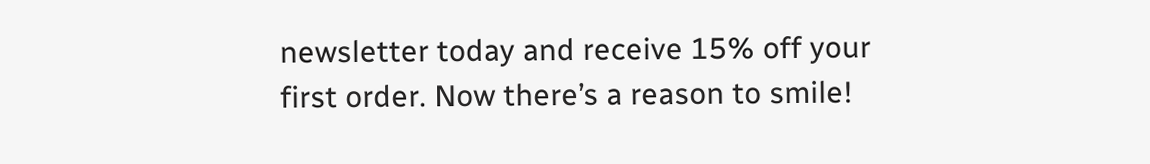newsletter today and receive 15% off your first order. Now there’s a reason to smile!